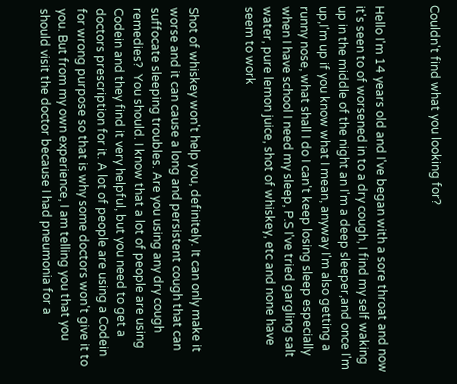Couldn't find what you looking for?


Hello I'm 14 years old and I've began with a sore throat and now it's seen to of worsened in to a dry cough, I find my self waking up in the middle of the night an I'm a deep sleeper,and once I'm up,I'm up if you know what I mean, anyway I'm also getting a runny nose, what shall I do I can't keep losing sleep especially when I have school I need my sleep, P.S I've tried gargling salt water, pure lemon juice, shot of whiskey, etc and none have seem to work


Shot of whiskey won't help you, definitely. It can only make it worse and it can cause a long and persistent cough that can suffocate sleeping troubles. Are you using any dry cough remedies?  You should. I know that a lot of people are using Codein and they find it very helpful, but you need to get a doctors prescription for it. A lot of people are using a Codein for wrong purpose so that is why some doctors won't give it to you. But from my own experience, I am telling you that you should visit the doctor because I had pneumonia for a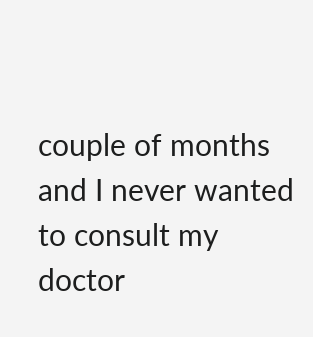couple of months and I never wanted to consult my doctor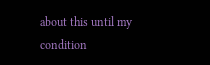about this until my condition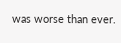was worse than ever.